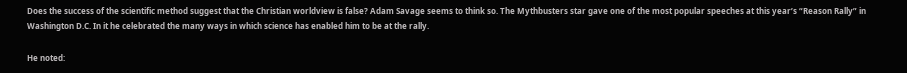Does the success of the scientific method suggest that the Christian worldview is false? Adam Savage seems to think so. The Mythbusters star gave one of the most popular speeches at this year’s “Reason Rally” in Washington D.C. In it he celebrated the many ways in which science has enabled him to be at the rally.

He noted: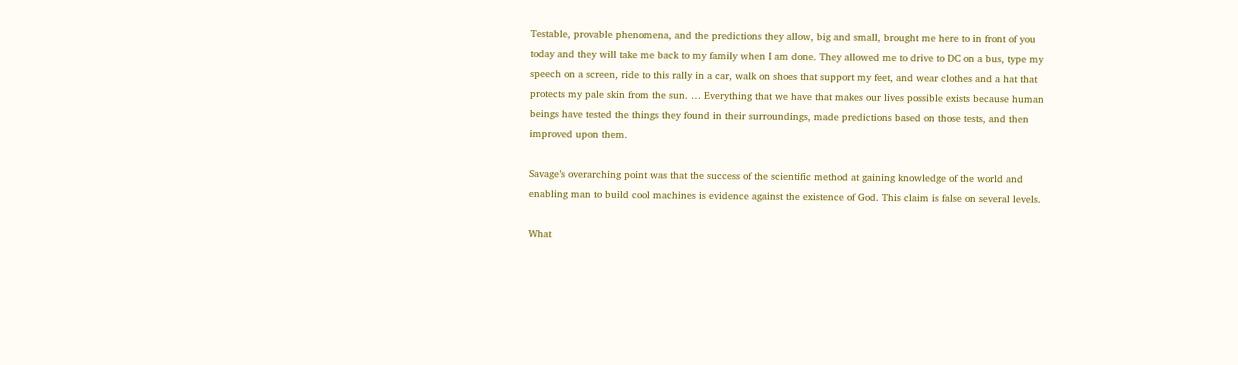Testable, provable phenomena, and the predictions they allow, big and small, brought me here to in front of you today and they will take me back to my family when I am done. They allowed me to drive to DC on a bus, type my speech on a screen, ride to this rally in a car, walk on shoes that support my feet, and wear clothes and a hat that protects my pale skin from the sun. … Everything that we have that makes our lives possible exists because human beings have tested the things they found in their surroundings, made predictions based on those tests, and then improved upon them.

Savage’s overarching point was that the success of the scientific method at gaining knowledge of the world and enabling man to build cool machines is evidence against the existence of God. This claim is false on several levels.

What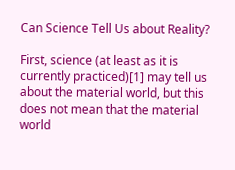Can Science Tell Us about Reality?

First, science (at least as it is currently practiced)[1] may tell us about the material world, but this does not mean that the material world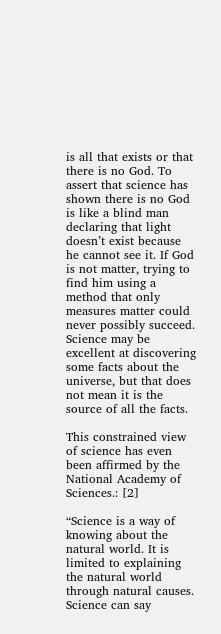is all that exists or that there is no God. To assert that science has shown there is no God is like a blind man declaring that light doesn’t exist because he cannot see it. If God is not matter, trying to find him using a method that only measures matter could never possibly succeed. Science may be excellent at discovering some facts about the universe, but that does not mean it is the source of all the facts.

This constrained view of science has even been affirmed by the National Academy of Sciences.: [2]

“Science is a way of knowing about the natural world. It is limited to explaining the natural world through natural causes. Science can say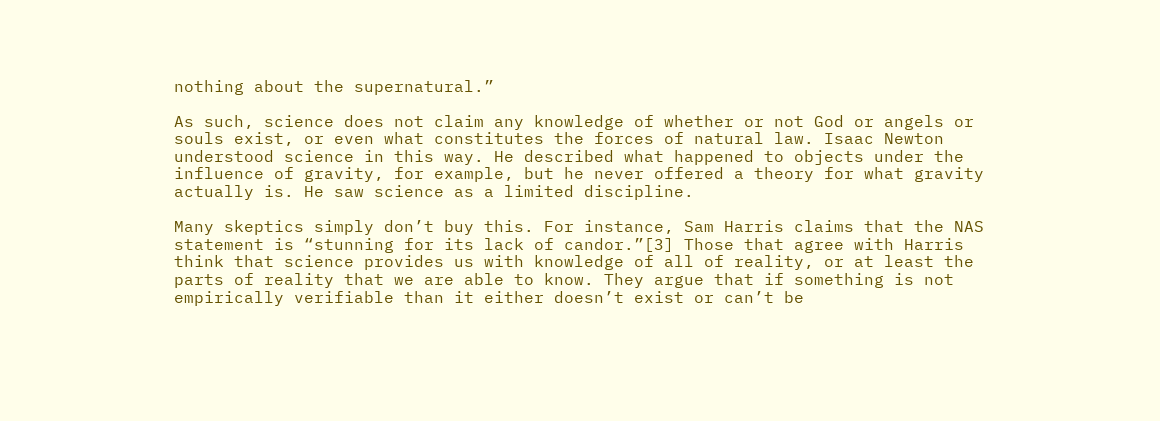nothing about the supernatural.”

As such, science does not claim any knowledge of whether or not God or angels or souls exist, or even what constitutes the forces of natural law. Isaac Newton understood science in this way. He described what happened to objects under the influence of gravity, for example, but he never offered a theory for what gravity actually is. He saw science as a limited discipline.

Many skeptics simply don’t buy this. For instance, Sam Harris claims that the NAS statement is “stunning for its lack of candor.”[3] Those that agree with Harris think that science provides us with knowledge of all of reality, or at least the parts of reality that we are able to know. They argue that if something is not empirically verifiable than it either doesn’t exist or can’t be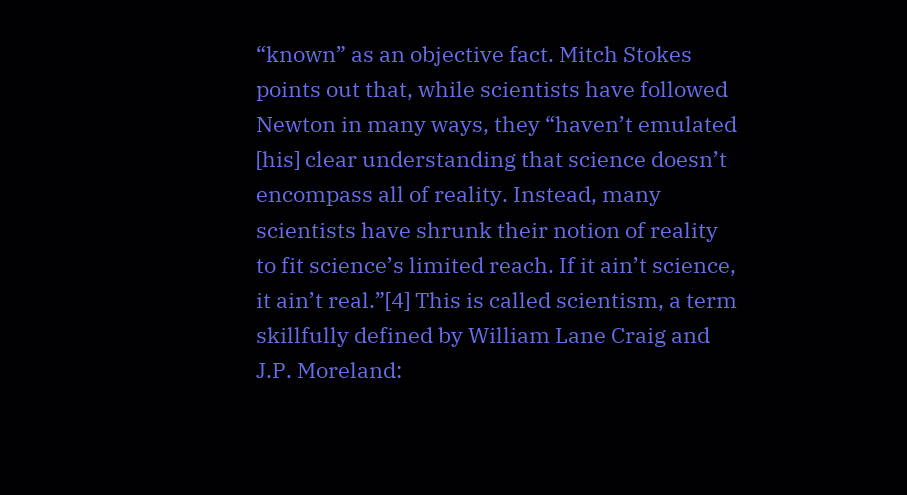“known” as an objective fact. Mitch Stokes points out that, while scientists have followed Newton in many ways, they “haven’t emulated [his] clear understanding that science doesn’t encompass all of reality. Instead, many scientists have shrunk their notion of reality to fit science’s limited reach. If it ain’t science, it ain’t real.”[4] This is called scientism, a term skillfully defined by William Lane Craig and J.P. Moreland: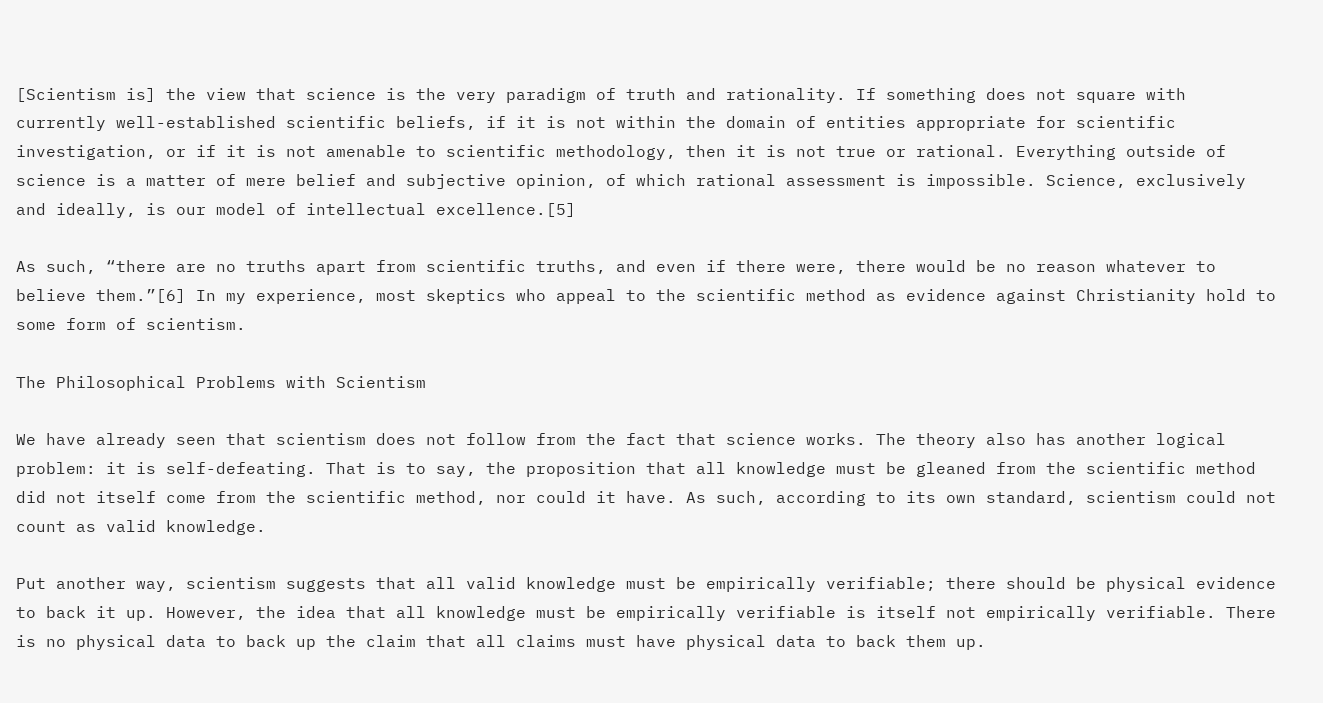[Scientism is] the view that science is the very paradigm of truth and rationality. If something does not square with currently well-established scientific beliefs, if it is not within the domain of entities appropriate for scientific investigation, or if it is not amenable to scientific methodology, then it is not true or rational. Everything outside of science is a matter of mere belief and subjective opinion, of which rational assessment is impossible. Science, exclusively and ideally, is our model of intellectual excellence.[5]

As such, “there are no truths apart from scientific truths, and even if there were, there would be no reason whatever to believe them.”[6] In my experience, most skeptics who appeal to the scientific method as evidence against Christianity hold to some form of scientism.

The Philosophical Problems with Scientism

We have already seen that scientism does not follow from the fact that science works. The theory also has another logical problem: it is self-defeating. That is to say, the proposition that all knowledge must be gleaned from the scientific method did not itself come from the scientific method, nor could it have. As such, according to its own standard, scientism could not count as valid knowledge.

Put another way, scientism suggests that all valid knowledge must be empirically verifiable; there should be physical evidence to back it up. However, the idea that all knowledge must be empirically verifiable is itself not empirically verifiable. There is no physical data to back up the claim that all claims must have physical data to back them up.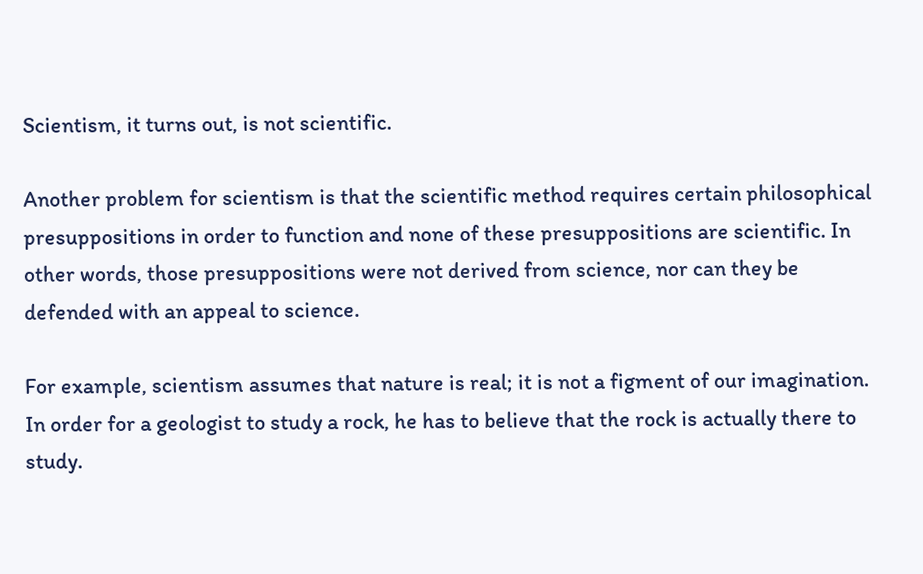Scientism, it turns out, is not scientific.

Another problem for scientism is that the scientific method requires certain philosophical presuppositions in order to function and none of these presuppositions are scientific. In other words, those presuppositions were not derived from science, nor can they be defended with an appeal to science.

For example, scientism assumes that nature is real; it is not a figment of our imagination. In order for a geologist to study a rock, he has to believe that the rock is actually there to study.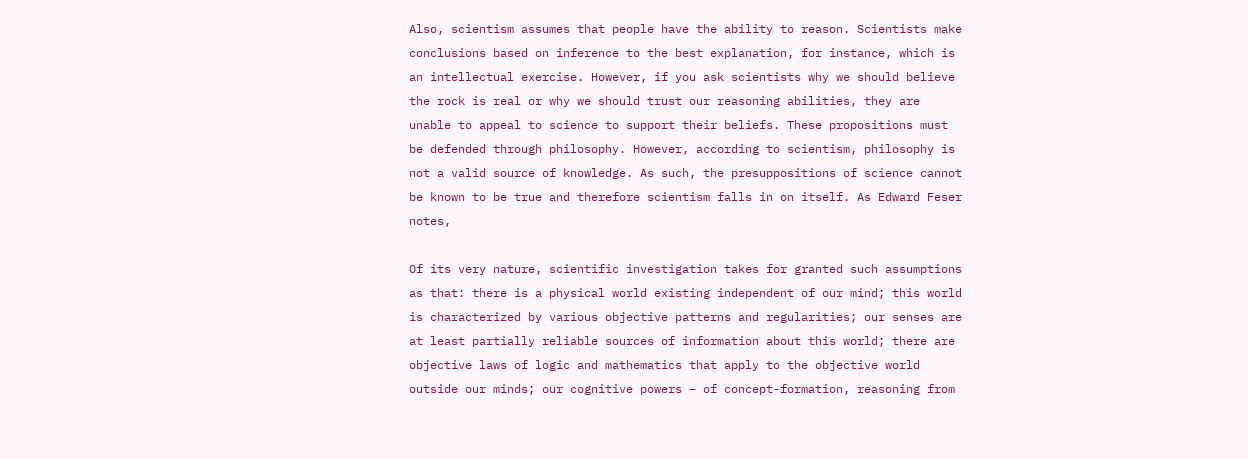Also, scientism assumes that people have the ability to reason. Scientists make conclusions based on inference to the best explanation, for instance, which is an intellectual exercise. However, if you ask scientists why we should believe the rock is real or why we should trust our reasoning abilities, they are unable to appeal to science to support their beliefs. These propositions must be defended through philosophy. However, according to scientism, philosophy is not a valid source of knowledge. As such, the presuppositions of science cannot be known to be true and therefore scientism falls in on itself. As Edward Feser notes,

Of its very nature, scientific investigation takes for granted such assumptions as that: there is a physical world existing independent of our mind; this world is characterized by various objective patterns and regularities; our senses are at least partially reliable sources of information about this world; there are objective laws of logic and mathematics that apply to the objective world outside our minds; our cognitive powers – of concept-formation, reasoning from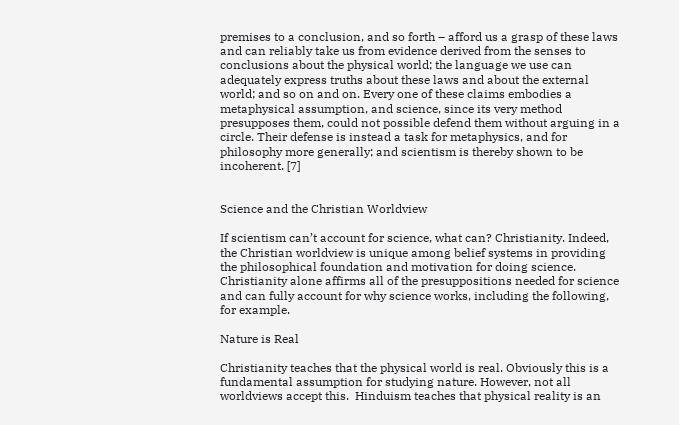premises to a conclusion, and so forth – afford us a grasp of these laws and can reliably take us from evidence derived from the senses to conclusions about the physical world; the language we use can adequately express truths about these laws and about the external world; and so on and on. Every one of these claims embodies a metaphysical assumption, and science, since its very method presupposes them, could not possible defend them without arguing in a circle. Their defense is instead a task for metaphysics, and for philosophy more generally; and scientism is thereby shown to be incoherent. [7]


Science and the Christian Worldview

If scientism can’t account for science, what can? Christianity. Indeed, the Christian worldview is unique among belief systems in providing the philosophical foundation and motivation for doing science. Christianity alone affirms all of the presuppositions needed for science and can fully account for why science works, including the following, for example.

Nature is Real

Christianity teaches that the physical world is real. Obviously this is a fundamental assumption for studying nature. However, not all worldviews accept this.  Hinduism teaches that physical reality is an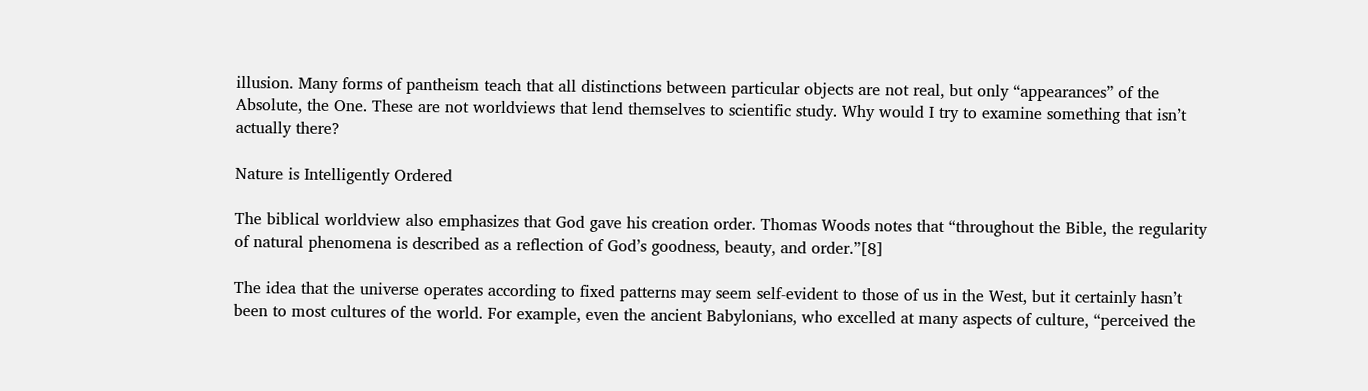illusion. Many forms of pantheism teach that all distinctions between particular objects are not real, but only “appearances” of the Absolute, the One. These are not worldviews that lend themselves to scientific study. Why would I try to examine something that isn’t actually there?

Nature is Intelligently Ordered

The biblical worldview also emphasizes that God gave his creation order. Thomas Woods notes that “throughout the Bible, the regularity of natural phenomena is described as a reflection of God’s goodness, beauty, and order.”[8]

The idea that the universe operates according to fixed patterns may seem self-evident to those of us in the West, but it certainly hasn’t been to most cultures of the world. For example, even the ancient Babylonians, who excelled at many aspects of culture, “perceived the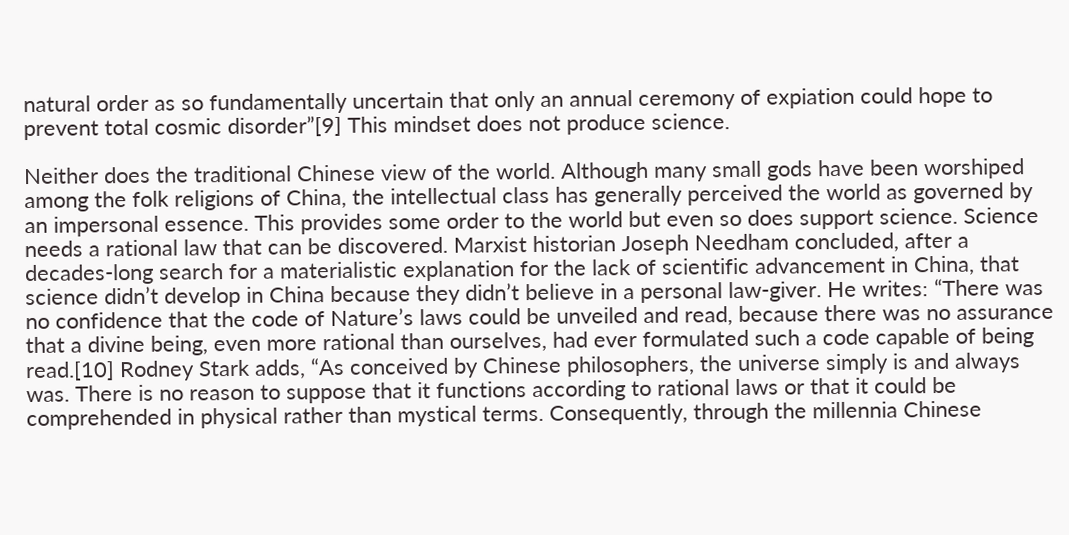natural order as so fundamentally uncertain that only an annual ceremony of expiation could hope to prevent total cosmic disorder”[9] This mindset does not produce science.

Neither does the traditional Chinese view of the world. Although many small gods have been worshiped among the folk religions of China, the intellectual class has generally perceived the world as governed by an impersonal essence. This provides some order to the world but even so does support science. Science needs a rational law that can be discovered. Marxist historian Joseph Needham concluded, after a decades-long search for a materialistic explanation for the lack of scientific advancement in China, that science didn’t develop in China because they didn’t believe in a personal law-giver. He writes: “There was no confidence that the code of Nature’s laws could be unveiled and read, because there was no assurance that a divine being, even more rational than ourselves, had ever formulated such a code capable of being read.[10] Rodney Stark adds, “As conceived by Chinese philosophers, the universe simply is and always was. There is no reason to suppose that it functions according to rational laws or that it could be comprehended in physical rather than mystical terms. Consequently, through the millennia Chinese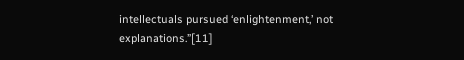intellectuals pursued ‘enlightenment,’ not explanations.”[11]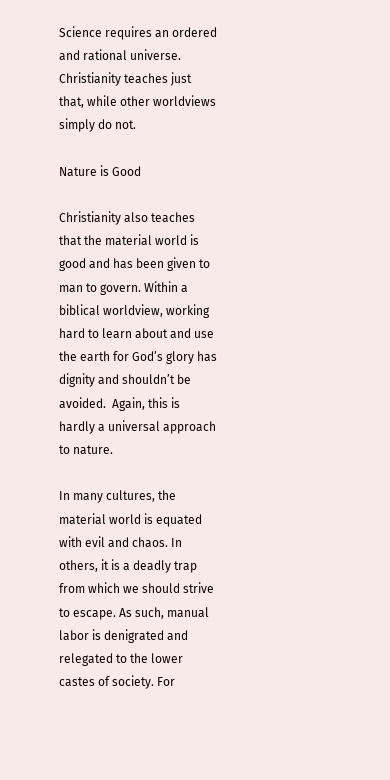Science requires an ordered and rational universe. Christianity teaches just that, while other worldviews simply do not.

Nature is Good

Christianity also teaches that the material world is good and has been given to man to govern. Within a biblical worldview, working hard to learn about and use the earth for God’s glory has dignity and shouldn’t be avoided.  Again, this is hardly a universal approach to nature.

In many cultures, the material world is equated with evil and chaos. In others, it is a deadly trap from which we should strive to escape. As such, manual labor is denigrated and relegated to the lower castes of society. For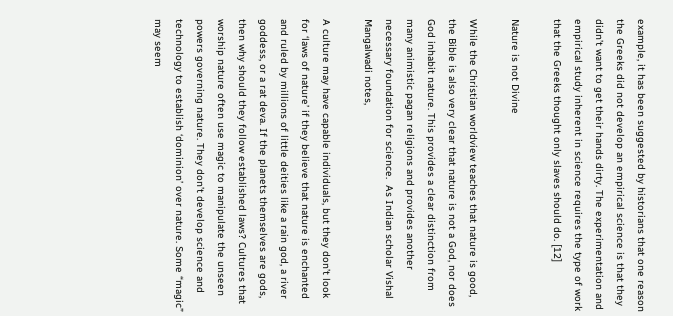example, it has been suggested by historians that one reason the Greeks did not develop an empirical science is that they didn’t want to get their hands dirty. The experimentation and empirical study inherent in science requires the type of work that the Greeks thought only slaves should do. [12]

Nature is not Divine

While the Christian worldview teaches that nature is good, the Bible is also very clear that nature is not a God, nor does God inhabit nature. This provides a clear distinction from many animistic pagan religions and provides another necessary foundation for science.  As Indian scholar Vishal Mangalwadi notes,

A culture may have capable individuals, but they don’t look for ‘laws of nature’ if they believe that nature is enchanted and ruled by millions of little deities like a rain god, a river goddess, or a rat deva. If the planets themselves are gods, then why should they follow established laws? Cultures that worship nature often use magic to manipulate the unseen powers governing nature. They don’t develop science and technology to establish ‘dominion’ over nature. Some “magic” may seem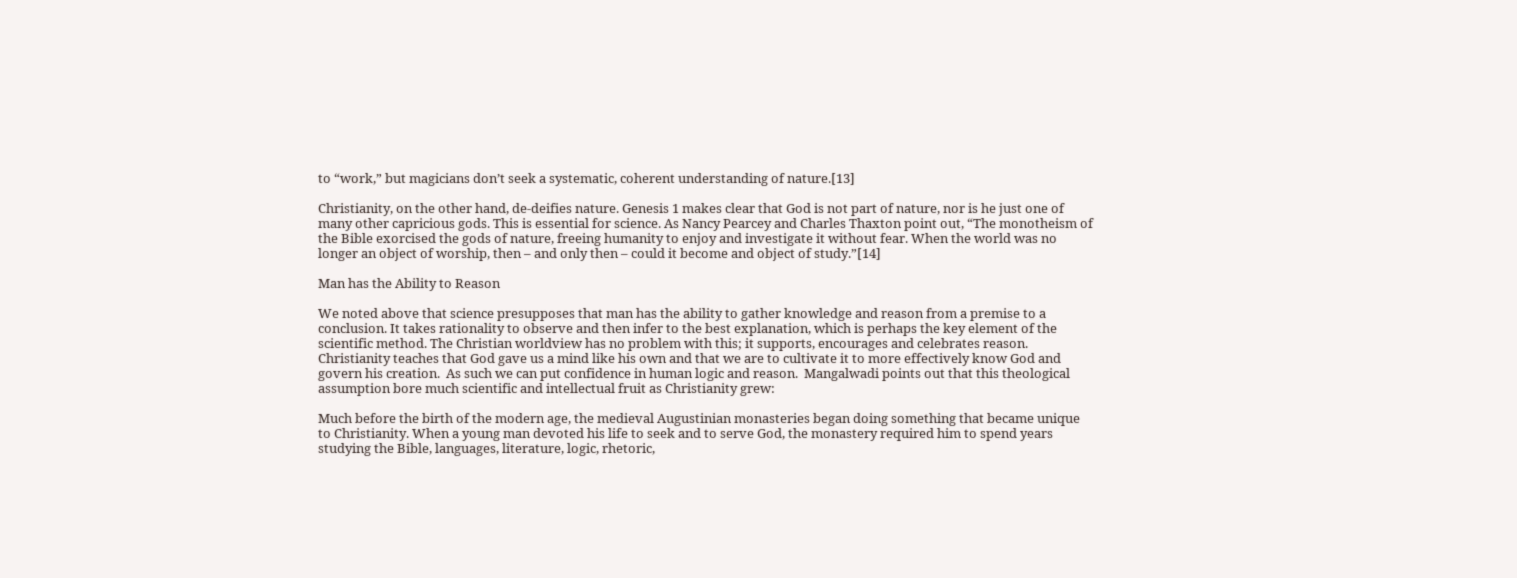to “work,” but magicians don’t seek a systematic, coherent understanding of nature.[13]

Christianity, on the other hand, de-deifies nature. Genesis 1 makes clear that God is not part of nature, nor is he just one of many other capricious gods. This is essential for science. As Nancy Pearcey and Charles Thaxton point out, “The monotheism of the Bible exorcised the gods of nature, freeing humanity to enjoy and investigate it without fear. When the world was no longer an object of worship, then – and only then – could it become and object of study.”[14]

Man has the Ability to Reason

We noted above that science presupposes that man has the ability to gather knowledge and reason from a premise to a conclusion. It takes rationality to observe and then infer to the best explanation, which is perhaps the key element of the scientific method. The Christian worldview has no problem with this; it supports, encourages and celebrates reason. Christianity teaches that God gave us a mind like his own and that we are to cultivate it to more effectively know God and govern his creation.  As such we can put confidence in human logic and reason.  Mangalwadi points out that this theological assumption bore much scientific and intellectual fruit as Christianity grew:

Much before the birth of the modern age, the medieval Augustinian monasteries began doing something that became unique to Christianity. When a young man devoted his life to seek and to serve God, the monastery required him to spend years studying the Bible, languages, literature, logic, rhetoric,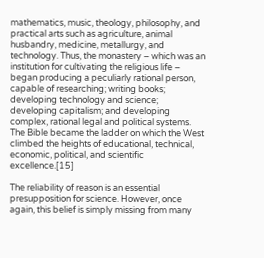mathematics, music, theology, philosophy, and practical arts such as agriculture, animal husbandry, medicine, metallurgy, and technology. Thus, the monastery – which was an institution for cultivating the religious life – began producing a peculiarly rational person, capable of researching; writing books; developing technology and science; developing capitalism; and developing complex, rational legal and political systems. The Bible became the ladder on which the West climbed the heights of educational, technical, economic, political, and scientific excellence.[15]

The reliability of reason is an essential presupposition for science. However, once again, this belief is simply missing from many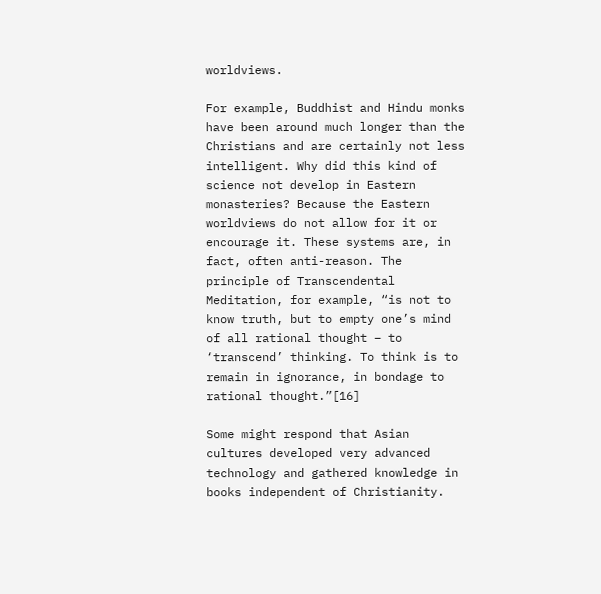worldviews.

For example, Buddhist and Hindu monks have been around much longer than the Christians and are certainly not less intelligent. Why did this kind of science not develop in Eastern monasteries? Because the Eastern worldviews do not allow for it or encourage it. These systems are, in fact, often anti-reason. The principle of Transcendental Meditation, for example, “is not to know truth, but to empty one’s mind of all rational thought – to ‘transcend’ thinking. To think is to remain in ignorance, in bondage to rational thought.”[16]

Some might respond that Asian cultures developed very advanced technology and gathered knowledge in books independent of Christianity.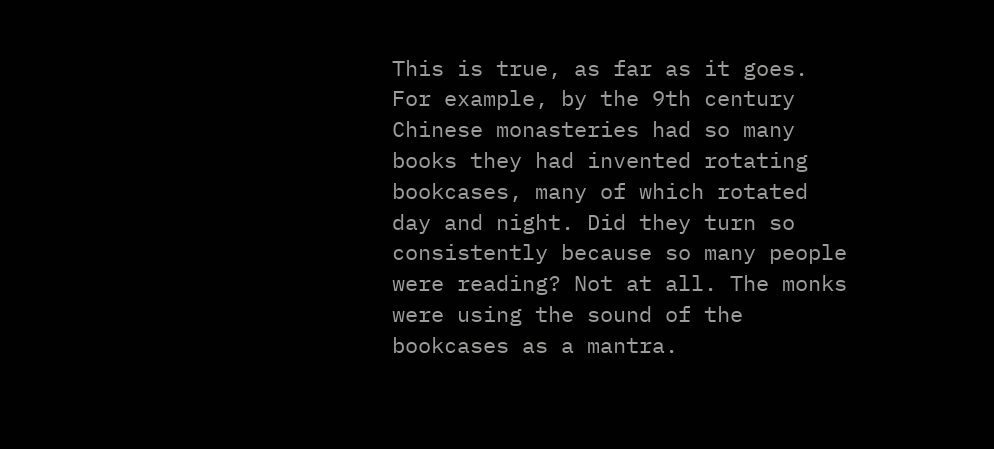This is true, as far as it goes. For example, by the 9th century Chinese monasteries had so many books they had invented rotating bookcases, many of which rotated day and night. Did they turn so consistently because so many people were reading? Not at all. The monks were using the sound of the bookcases as a mantra.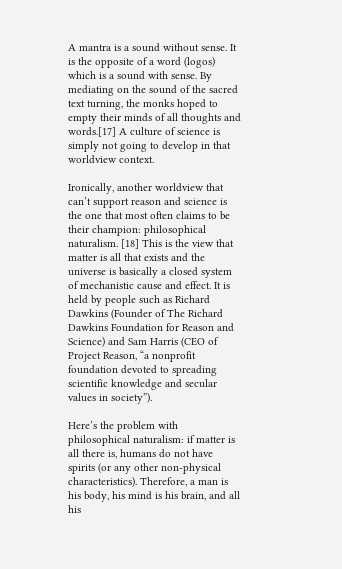A mantra is a sound without sense. It is the opposite of a word (logos) which is a sound with sense. By mediating on the sound of the sacred text turning, the monks hoped to empty their minds of all thoughts and words.[17] A culture of science is simply not going to develop in that worldview context.

Ironically, another worldview that can’t support reason and science is the one that most often claims to be their champion: philosophical naturalism. [18] This is the view that matter is all that exists and the universe is basically a closed system of mechanistic cause and effect. It is held by people such as Richard Dawkins (Founder of The Richard Dawkins Foundation for Reason and Science) and Sam Harris (CEO of Project Reason, “a nonprofit foundation devoted to spreading scientific knowledge and secular values in society”).

Here’s the problem with philosophical naturalism: if matter is all there is, humans do not have spirits (or any other non-physical characteristics). Therefore, a man is his body, his mind is his brain, and all his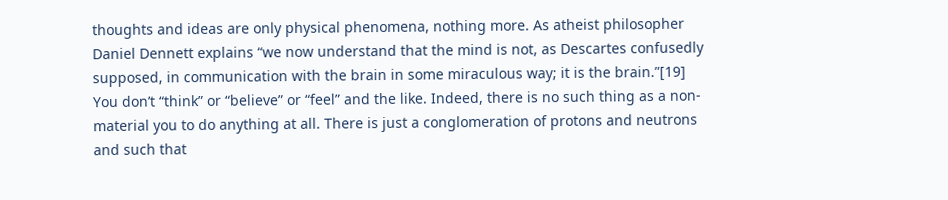thoughts and ideas are only physical phenomena, nothing more. As atheist philosopher Daniel Dennett explains “we now understand that the mind is not, as Descartes confusedly supposed, in communication with the brain in some miraculous way; it is the brain.”[19] You don’t “think” or “believe” or “feel” and the like. Indeed, there is no such thing as a non-material you to do anything at all. There is just a conglomeration of protons and neutrons and such that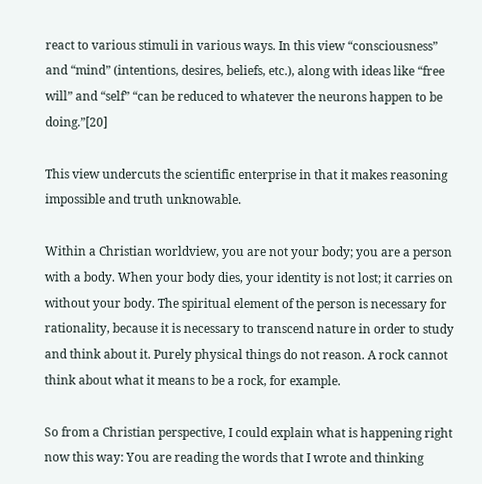react to various stimuli in various ways. In this view “consciousness” and “mind” (intentions, desires, beliefs, etc.), along with ideas like “free will” and “self” “can be reduced to whatever the neurons happen to be doing.”[20]

This view undercuts the scientific enterprise in that it makes reasoning impossible and truth unknowable.

Within a Christian worldview, you are not your body; you are a person with a body. When your body dies, your identity is not lost; it carries on without your body. The spiritual element of the person is necessary for rationality, because it is necessary to transcend nature in order to study and think about it. Purely physical things do not reason. A rock cannot think about what it means to be a rock, for example.

So from a Christian perspective, I could explain what is happening right now this way: You are reading the words that I wrote and thinking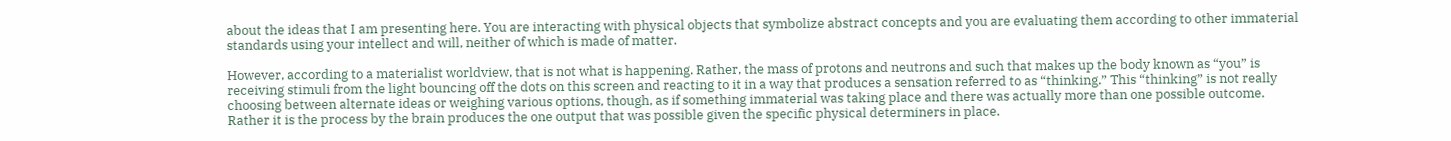about the ideas that I am presenting here. You are interacting with physical objects that symbolize abstract concepts and you are evaluating them according to other immaterial standards using your intellect and will, neither of which is made of matter.

However, according to a materialist worldview, that is not what is happening. Rather, the mass of protons and neutrons and such that makes up the body known as “you” is receiving stimuli from the light bouncing off the dots on this screen and reacting to it in a way that produces a sensation referred to as “thinking.” This “thinking” is not really choosing between alternate ideas or weighing various options, though, as if something immaterial was taking place and there was actually more than one possible outcome. Rather it is the process by the brain produces the one output that was possible given the specific physical determiners in place.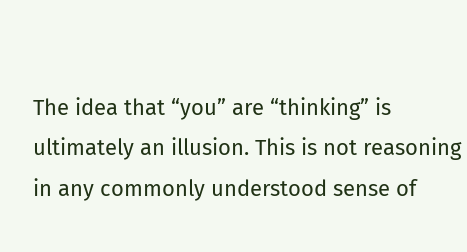The idea that “you” are “thinking” is ultimately an illusion. This is not reasoning in any commonly understood sense of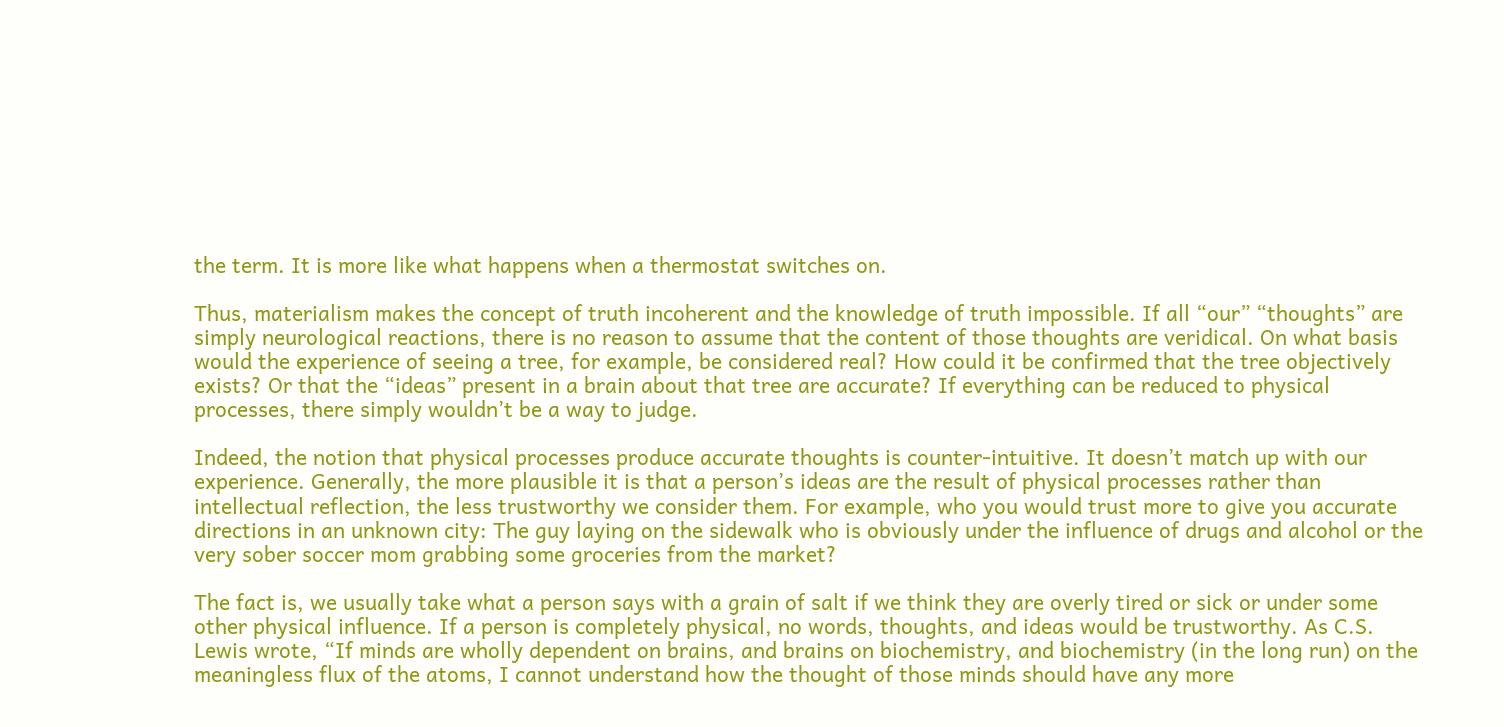the term. It is more like what happens when a thermostat switches on.

Thus, materialism makes the concept of truth incoherent and the knowledge of truth impossible. If all “our” “thoughts” are simply neurological reactions, there is no reason to assume that the content of those thoughts are veridical. On what basis would the experience of seeing a tree, for example, be considered real? How could it be confirmed that the tree objectively exists? Or that the “ideas” present in a brain about that tree are accurate? If everything can be reduced to physical processes, there simply wouldn’t be a way to judge.

Indeed, the notion that physical processes produce accurate thoughts is counter-intuitive. It doesn’t match up with our experience. Generally, the more plausible it is that a person’s ideas are the result of physical processes rather than intellectual reflection, the less trustworthy we consider them. For example, who you would trust more to give you accurate directions in an unknown city: The guy laying on the sidewalk who is obviously under the influence of drugs and alcohol or the very sober soccer mom grabbing some groceries from the market?

The fact is, we usually take what a person says with a grain of salt if we think they are overly tired or sick or under some other physical influence. If a person is completely physical, no words, thoughts, and ideas would be trustworthy. As C.S. Lewis wrote, “If minds are wholly dependent on brains, and brains on biochemistry, and biochemistry (in the long run) on the meaningless flux of the atoms, I cannot understand how the thought of those minds should have any more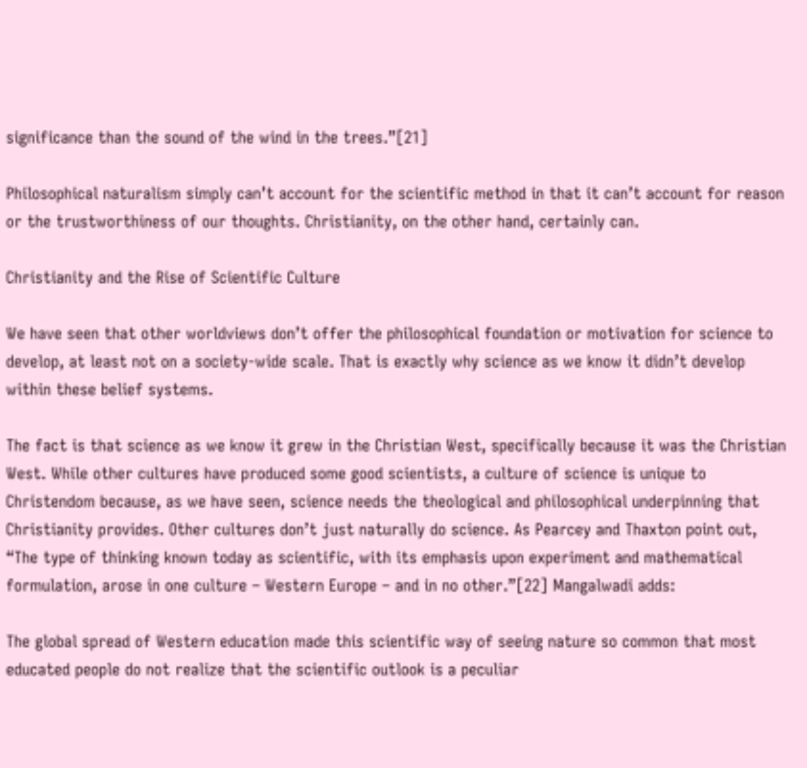significance than the sound of the wind in the trees.”[21]

Philosophical naturalism simply can’t account for the scientific method in that it can’t account for reason or the trustworthiness of our thoughts. Christianity, on the other hand, certainly can.

Christianity and the Rise of Scientific Culture

We have seen that other worldviews don’t offer the philosophical foundation or motivation for science to develop, at least not on a society-wide scale. That is exactly why science as we know it didn’t develop within these belief systems.

The fact is that science as we know it grew in the Christian West, specifically because it was the Christian West. While other cultures have produced some good scientists, a culture of science is unique to Christendom because, as we have seen, science needs the theological and philosophical underpinning that Christianity provides. Other cultures don’t just naturally do science. As Pearcey and Thaxton point out, “The type of thinking known today as scientific, with its emphasis upon experiment and mathematical formulation, arose in one culture – Western Europe – and in no other.”[22] Mangalwadi adds:

The global spread of Western education made this scientific way of seeing nature so common that most educated people do not realize that the scientific outlook is a peculiar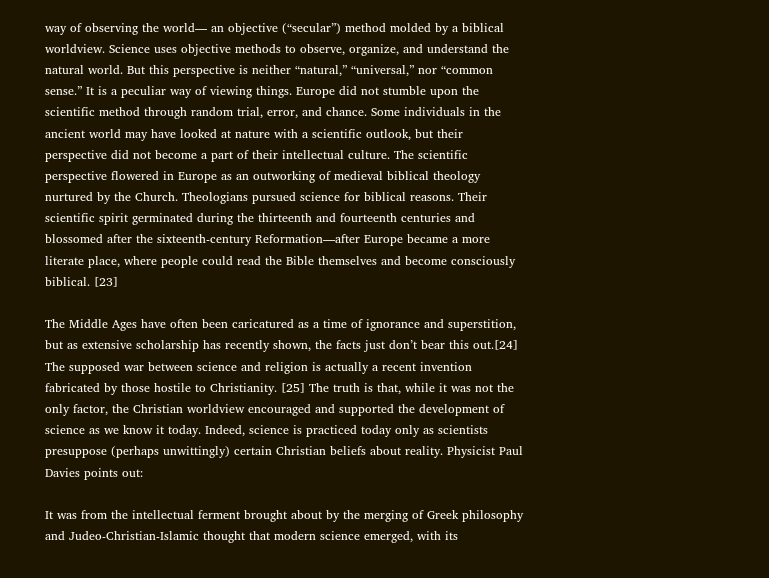way of observing the world— an objective (“secular”) method molded by a biblical worldview. Science uses objective methods to observe, organize, and understand the natural world. But this perspective is neither “natural,” “universal,” nor “common sense.” It is a peculiar way of viewing things. Europe did not stumble upon the scientific method through random trial, error, and chance. Some individuals in the ancient world may have looked at nature with a scientific outlook, but their perspective did not become a part of their intellectual culture. The scientific perspective flowered in Europe as an outworking of medieval biblical theology nurtured by the Church. Theologians pursued science for biblical reasons. Their scientific spirit germinated during the thirteenth and fourteenth centuries and blossomed after the sixteenth-century Reformation—after Europe became a more literate place, where people could read the Bible themselves and become consciously biblical. [23]

The Middle Ages have often been caricatured as a time of ignorance and superstition, but as extensive scholarship has recently shown, the facts just don’t bear this out.[24] The supposed war between science and religion is actually a recent invention fabricated by those hostile to Christianity. [25] The truth is that, while it was not the only factor, the Christian worldview encouraged and supported the development of science as we know it today. Indeed, science is practiced today only as scientists presuppose (perhaps unwittingly) certain Christian beliefs about reality. Physicist Paul Davies points out:

It was from the intellectual ferment brought about by the merging of Greek philosophy and Judeo-Christian-Islamic thought that modern science emerged, with its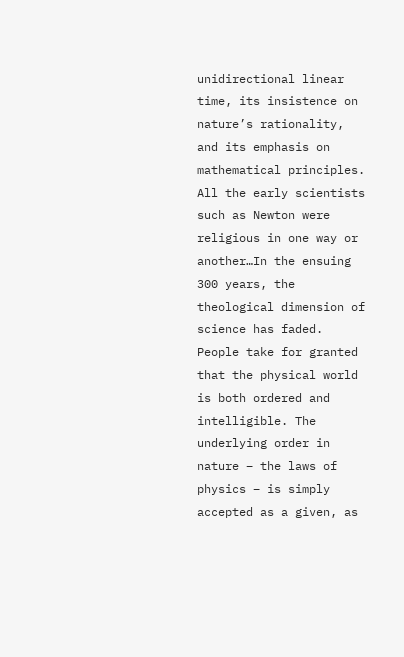unidirectional linear time, its insistence on nature’s rationality, and its emphasis on mathematical principles. All the early scientists such as Newton were religious in one way or another…In the ensuing 300 years, the theological dimension of science has faded. People take for granted that the physical world is both ordered and intelligible. The underlying order in nature – the laws of physics – is simply accepted as a given, as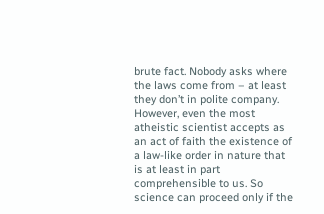brute fact. Nobody asks where the laws come from – at least they don’t in polite company. However, even the most atheistic scientist accepts as an act of faith the existence of a law-like order in nature that is at least in part comprehensible to us. So science can proceed only if the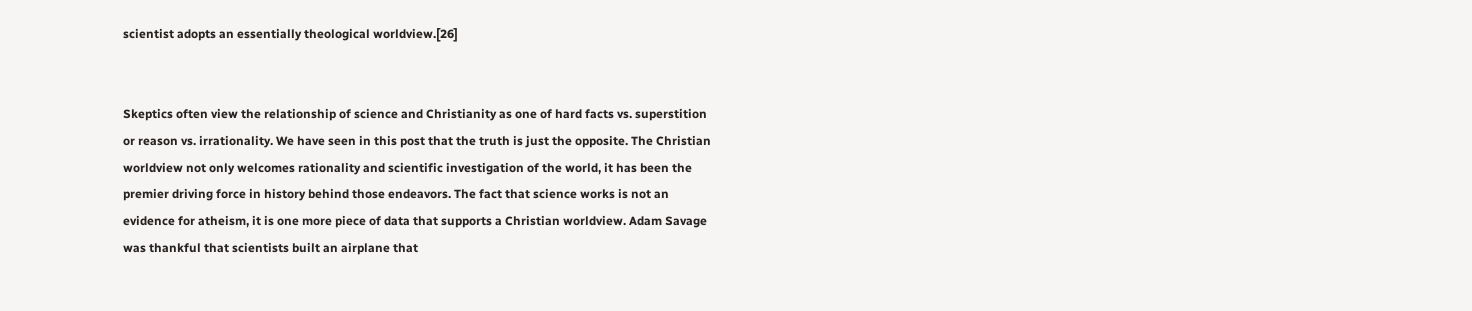scientist adopts an essentially theological worldview.[26]


Skeptics often view the relationship of science and Christianity as one of hard facts vs. superstition or reason vs. irrationality. We have seen in this post that the truth is just the opposite. The Christian worldview not only welcomes rationality and scientific investigation of the world, it has been the premier driving force in history behind those endeavors. The fact that science works is not an evidence for atheism, it is one more piece of data that supports a Christian worldview. Adam Savage was thankful that scientists built an airplane that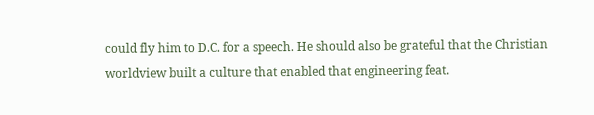could fly him to D.C. for a speech. He should also be grateful that the Christian worldview built a culture that enabled that engineering feat.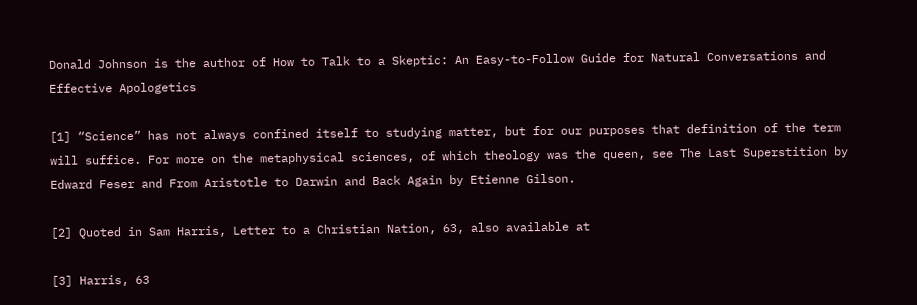Donald Johnson is the author of How to Talk to a Skeptic: An Easy-to-Follow Guide for Natural Conversations and Effective Apologetics

[1] “Science” has not always confined itself to studying matter, but for our purposes that definition of the term will suffice. For more on the metaphysical sciences, of which theology was the queen, see The Last Superstition by Edward Feser and From Aristotle to Darwin and Back Again by Etienne Gilson.

[2] Quoted in Sam Harris, Letter to a Christian Nation, 63, also available at

[3] Harris, 63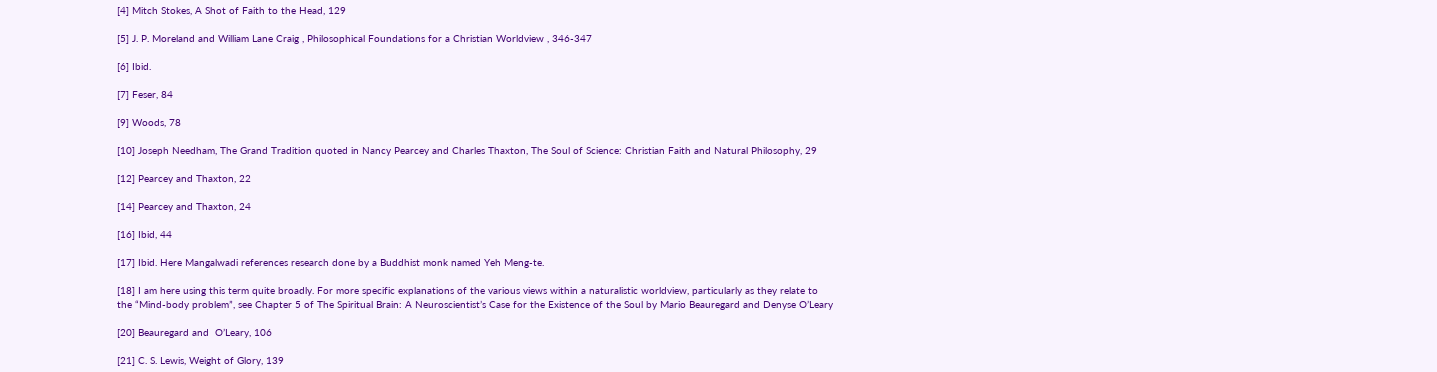[4] Mitch Stokes, A Shot of Faith to the Head, 129

[5] J. P. Moreland and William Lane Craig , Philosophical Foundations for a Christian Worldview , 346-347

[6] Ibid.

[7] Feser, 84

[9] Woods, 78

[10] Joseph Needham, The Grand Tradition quoted in Nancy Pearcey and Charles Thaxton, The Soul of Science: Christian Faith and Natural Philosophy, 29

[12] Pearcey and Thaxton, 22

[14] Pearcey and Thaxton, 24

[16] Ibid, 44

[17] Ibid. Here Mangalwadi references research done by a Buddhist monk named Yeh Meng-te.

[18] I am here using this term quite broadly. For more specific explanations of the various views within a naturalistic worldview, particularly as they relate to the “Mind-body problem”, see Chapter 5 of The Spiritual Brain: A Neuroscientist’s Case for the Existence of the Soul by Mario Beauregard and Denyse O’Leary

[20] Beauregard and  O’Leary, 106

[21] C. S. Lewis, Weight of Glory, 139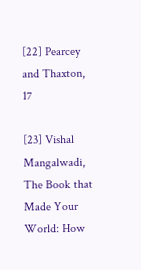[22] Pearcey and Thaxton, 17

[23] Vishal Mangalwadi, The Book that Made Your World: How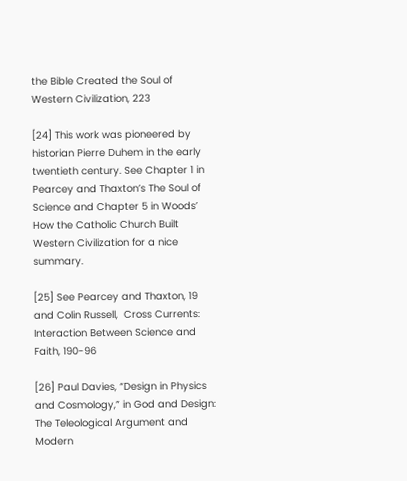the Bible Created the Soul of Western Civilization, 223

[24] This work was pioneered by historian Pierre Duhem in the early twentieth century. See Chapter 1 in Pearcey and Thaxton’s The Soul of Science and Chapter 5 in Woods’ How the Catholic Church Built Western Civilization for a nice summary.

[25] See Pearcey and Thaxton, 19 and Colin Russell,  Cross Currents: Interaction Between Science and Faith, 190-96

[26] Paul Davies, “Design in Physics and Cosmology,” in God and Design: The Teleological Argument and Modern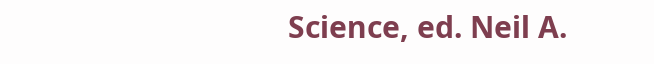Science, ed. Neil A.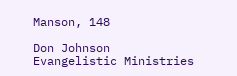Manson, 148

Don Johnson Evangelistic Ministries